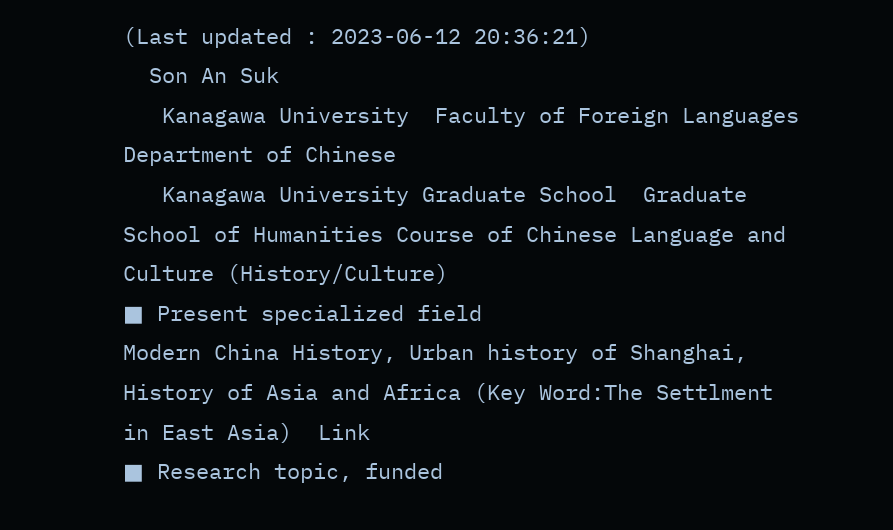(Last updated : 2023-06-12 20:36:21)
  Son An Suk
   Kanagawa University  Faculty of Foreign Languages Department of Chinese
   Kanagawa University Graduate School  Graduate School of Humanities Course of Chinese Language and Culture (History/Culture)
■ Present specialized field
Modern China History, Urban history of Shanghai, History of Asia and Africa (Key Word:The Settlment in East Asia)  Link
■ Research topic, funded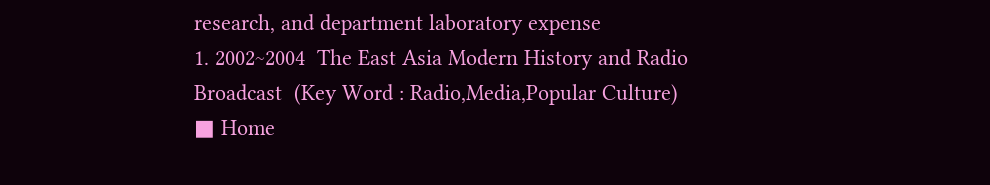research, and department laboratory expense
1. 2002~2004  The East Asia Modern History and Radio Broadcast  (Key Word : Radio,Media,Popular Culture)
■ Home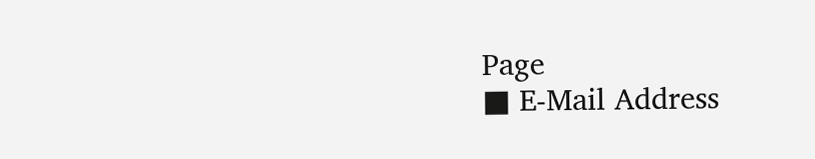Page
■ E-Mail Address